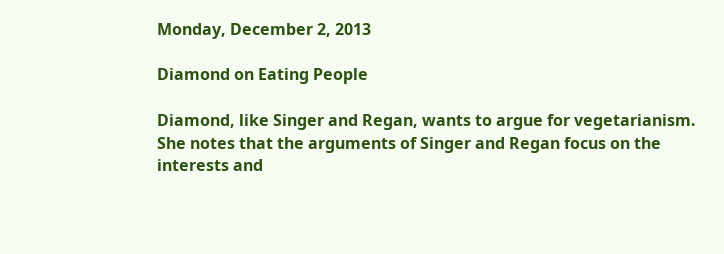Monday, December 2, 2013

Diamond on Eating People

Diamond, like Singer and Regan, wants to argue for vegetarianism.  She notes that the arguments of Singer and Regan focus on the interests and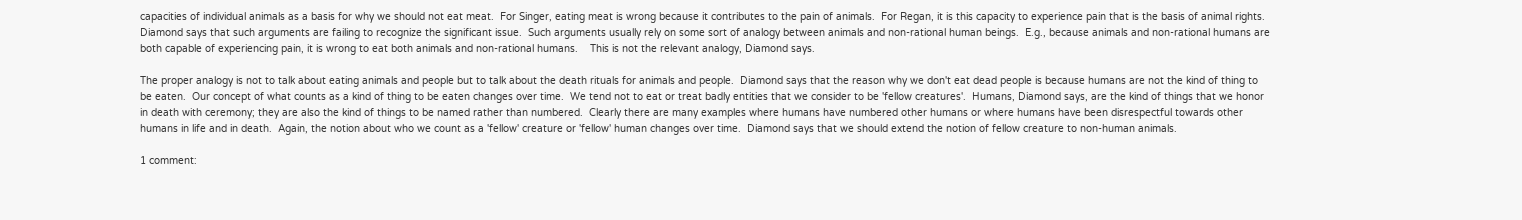capacities of individual animals as a basis for why we should not eat meat.  For Singer, eating meat is wrong because it contributes to the pain of animals.  For Regan, it is this capacity to experience pain that is the basis of animal rights.  Diamond says that such arguments are failing to recognize the significant issue.  Such arguments usually rely on some sort of analogy between animals and non-rational human beings.  E.g., because animals and non-rational humans are both capable of experiencing pain, it is wrong to eat both animals and non-rational humans.    This is not the relevant analogy, Diamond says.

The proper analogy is not to talk about eating animals and people but to talk about the death rituals for animals and people.  Diamond says that the reason why we don't eat dead people is because humans are not the kind of thing to be eaten.  Our concept of what counts as a kind of thing to be eaten changes over time.  We tend not to eat or treat badly entities that we consider to be 'fellow creatures'.  Humans, Diamond says, are the kind of things that we honor in death with ceremony; they are also the kind of things to be named rather than numbered.  Clearly there are many examples where humans have numbered other humans or where humans have been disrespectful towards other humans in life and in death.  Again, the notion about who we count as a 'fellow' creature or 'fellow' human changes over time.  Diamond says that we should extend the notion of fellow creature to non-human animals.

1 comment: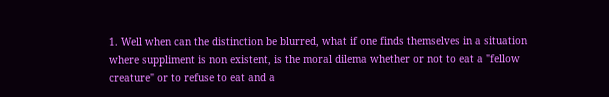1. Well when can the distinction be blurred, what if one finds themselves in a situation where suppliment is non existent, is the moral dilema whether or not to eat a "fellow creature" or to refuse to eat and a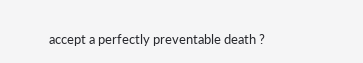accept a perfectly preventable death ?